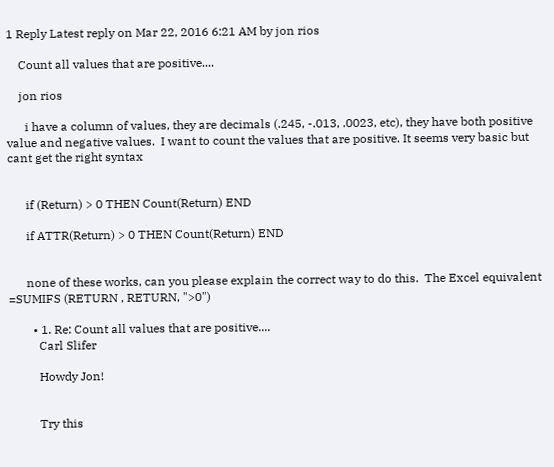1 Reply Latest reply on Mar 22, 2016 6:21 AM by jon rios

    Count all values that are positive....

    jon rios

      i have a column of values, they are decimals (.245, -.013, .0023, etc), they have both positive value and negative values.  I want to count the values that are positive. It seems very basic but cant get the right syntax


      if (Return) > 0 THEN Count(Return) END

      if ATTR(Return) > 0 THEN Count(Return) END


      none of these works, can you please explain the correct way to do this.  The Excel equivalent =SUMIFS (RETURN , RETURN, ">0")

        • 1. Re: Count all values that are positive....
          Carl Slifer

          Howdy Jon!


          Try this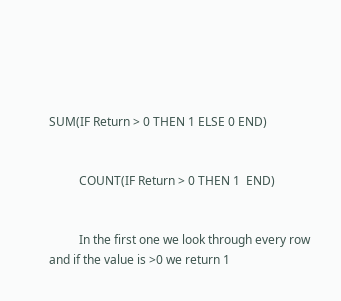SUM(IF Return > 0 THEN 1 ELSE 0 END)


          COUNT(IF Return > 0 THEN 1  END)


          In the first one we look through every row and if the value is >0 we return 1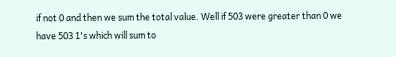if not 0 and then we sum the total value. Well if 503 were greater than 0 we have 503 1's which will sum to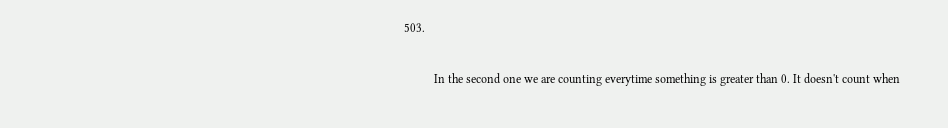503.

          In the second one we are counting everytime something is greater than 0. It doesn't count when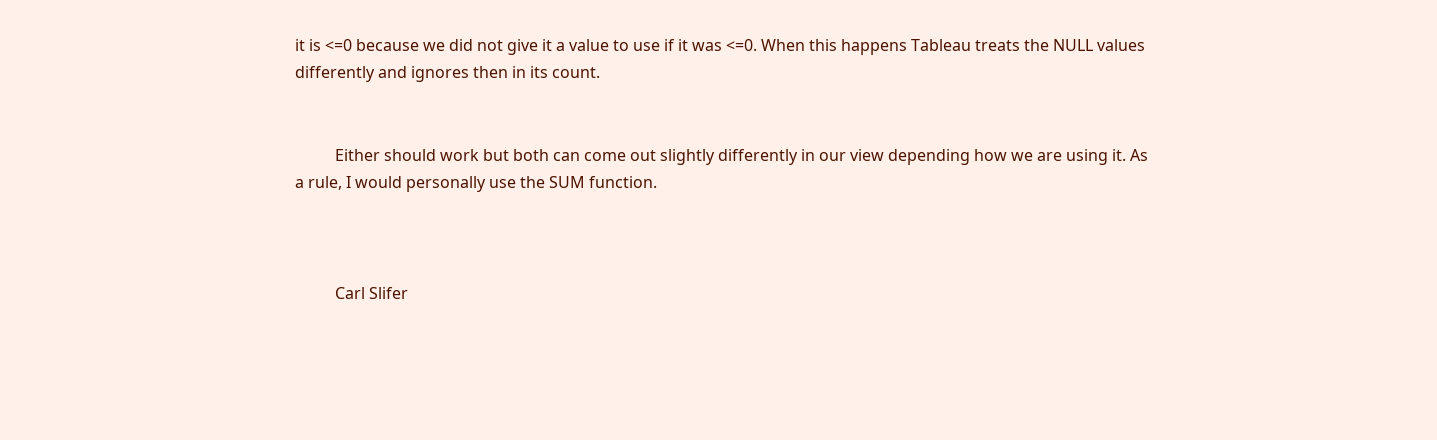it is <=0 because we did not give it a value to use if it was <=0. When this happens Tableau treats the NULL values differently and ignores then in its count.


          Either should work but both can come out slightly differently in our view depending how we are using it. As a rule, I would personally use the SUM function.



          Carl Slifer